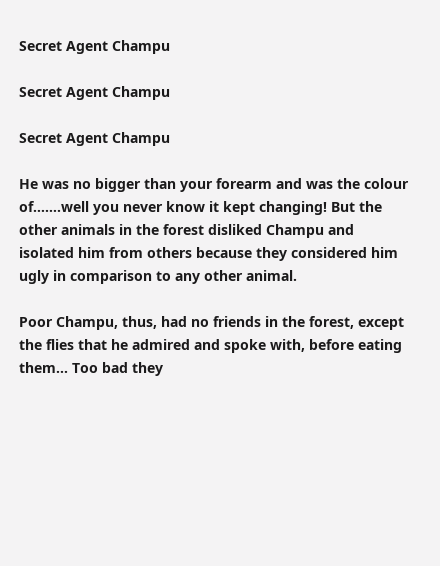Secret Agent Champu

Secret Agent Champu

Secret Agent Champu

He was no bigger than your forearm and was the colour of…….well you never know it kept changing! But the other animals in the forest disliked Champu and isolated him from others because they considered him ugly in comparison to any other animal.

Poor Champu, thus, had no friends in the forest, except the flies that he admired and spoke with, before eating them... Too bad they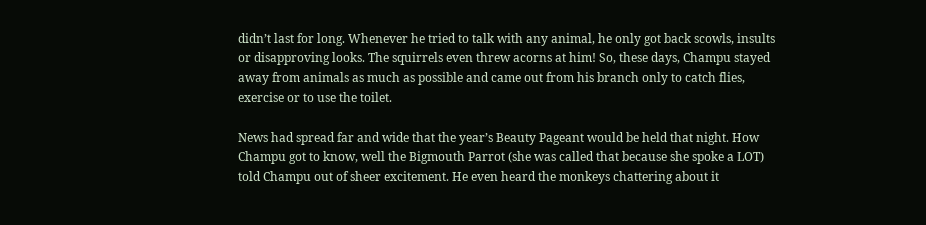didn’t last for long. Whenever he tried to talk with any animal, he only got back scowls, insults or disapproving looks. The squirrels even threw acorns at him! So, these days, Champu stayed away from animals as much as possible and came out from his branch only to catch flies, exercise or to use the toilet.

News had spread far and wide that the year’s Beauty Pageant would be held that night. How Champu got to know, well the Bigmouth Parrot (she was called that because she spoke a LOT) told Champu out of sheer excitement. He even heard the monkeys chattering about it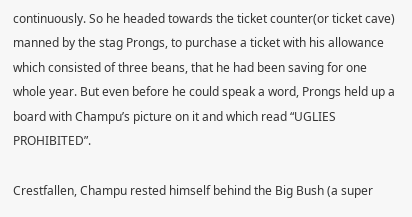continuously. So he headed towards the ticket counter(or ticket cave) manned by the stag Prongs, to purchase a ticket with his allowance which consisted of three beans, that he had been saving for one whole year. But even before he could speak a word, Prongs held up a board with Champu’s picture on it and which read “UGLIES PROHIBITED”.

Crestfallen, Champu rested himself behind the Big Bush (a super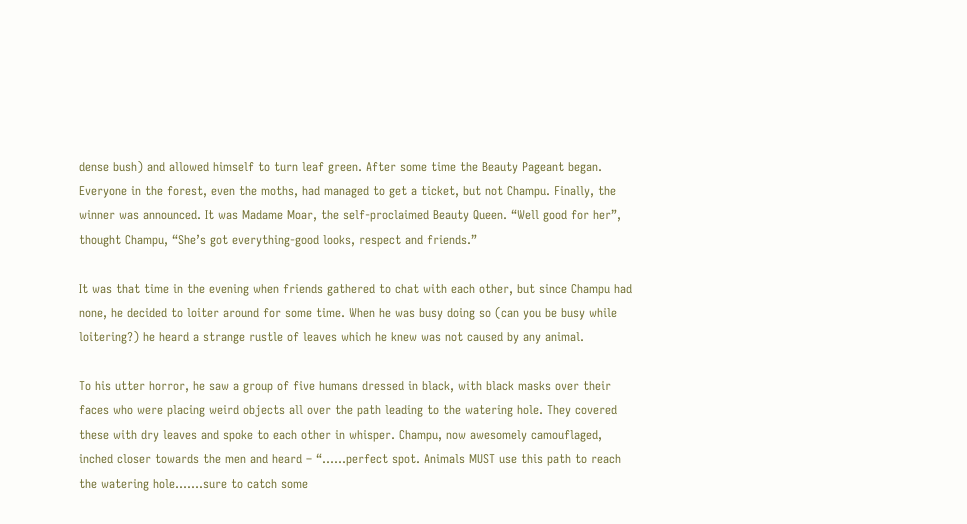dense bush) and allowed himself to turn leaf green. After some time the Beauty Pageant began. Everyone in the forest, even the moths, had managed to get a ticket, but not Champu. Finally, the winner was announced. It was Madame Moar, the self-proclaimed Beauty Queen. “Well good for her”, thought Champu, “She’s got everything-good looks, respect and friends.”

It was that time in the evening when friends gathered to chat with each other, but since Champu had none, he decided to loiter around for some time. When he was busy doing so (can you be busy while loitering?) he heard a strange rustle of leaves which he knew was not caused by any animal.

To his utter horror, he saw a group of five humans dressed in black, with black masks over their faces who were placing weird objects all over the path leading to the watering hole. They covered these with dry leaves and spoke to each other in whisper. Champu, now awesomely camouflaged, inched closer towards the men and heard – “……perfect spot. Animals MUST use this path to reach the watering hole…….sure to catch some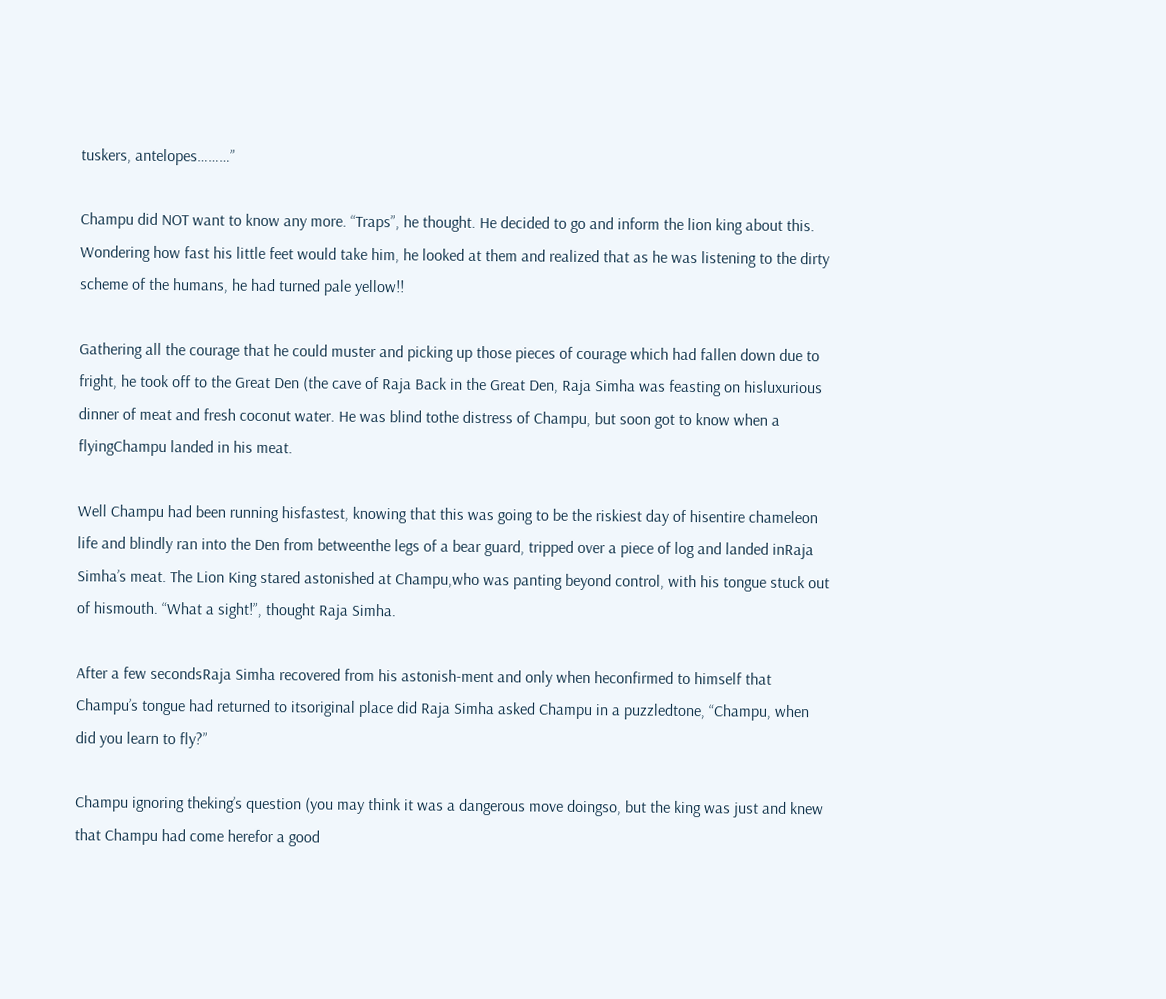tuskers, antelopes………”

Champu did NOT want to know any more. “Traps”, he thought. He decided to go and inform the lion king about this. Wondering how fast his little feet would take him, he looked at them and realized that as he was listening to the dirty scheme of the humans, he had turned pale yellow!!

Gathering all the courage that he could muster and picking up those pieces of courage which had fallen down due to fright, he took off to the Great Den (the cave of Raja Back in the Great Den, Raja Simha was feasting on hisluxurious dinner of meat and fresh coconut water. He was blind tothe distress of Champu, but soon got to know when a flyingChampu landed in his meat.

Well Champu had been running hisfastest, knowing that this was going to be the riskiest day of hisentire chameleon life and blindly ran into the Den from betweenthe legs of a bear guard, tripped over a piece of log and landed inRaja Simha’s meat. The Lion King stared astonished at Champu,who was panting beyond control, with his tongue stuck out of hismouth. “What a sight!”, thought Raja Simha.

After a few secondsRaja Simha recovered from his astonish-ment and only when heconfirmed to himself that Champu’s tongue had returned to itsoriginal place did Raja Simha asked Champu in a puzzledtone, “Champu, when did you learn to fly?”

Champu ignoring theking’s question (you may think it was a dangerous move doingso, but the king was just and knew that Champu had come herefor a good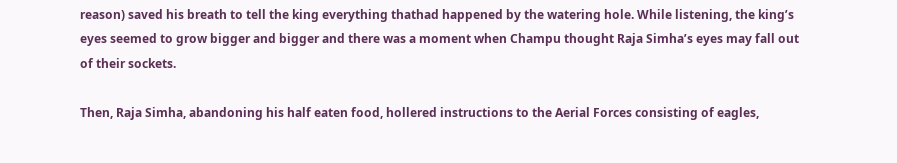reason) saved his breath to tell the king everything thathad happened by the watering hole. While listening, the king’s eyes seemed to grow bigger and bigger and there was a moment when Champu thought Raja Simha’s eyes may fall out of their sockets.

Then, Raja Simha, abandoning his half eaten food, hollered instructions to the Aerial Forces consisting of eagles,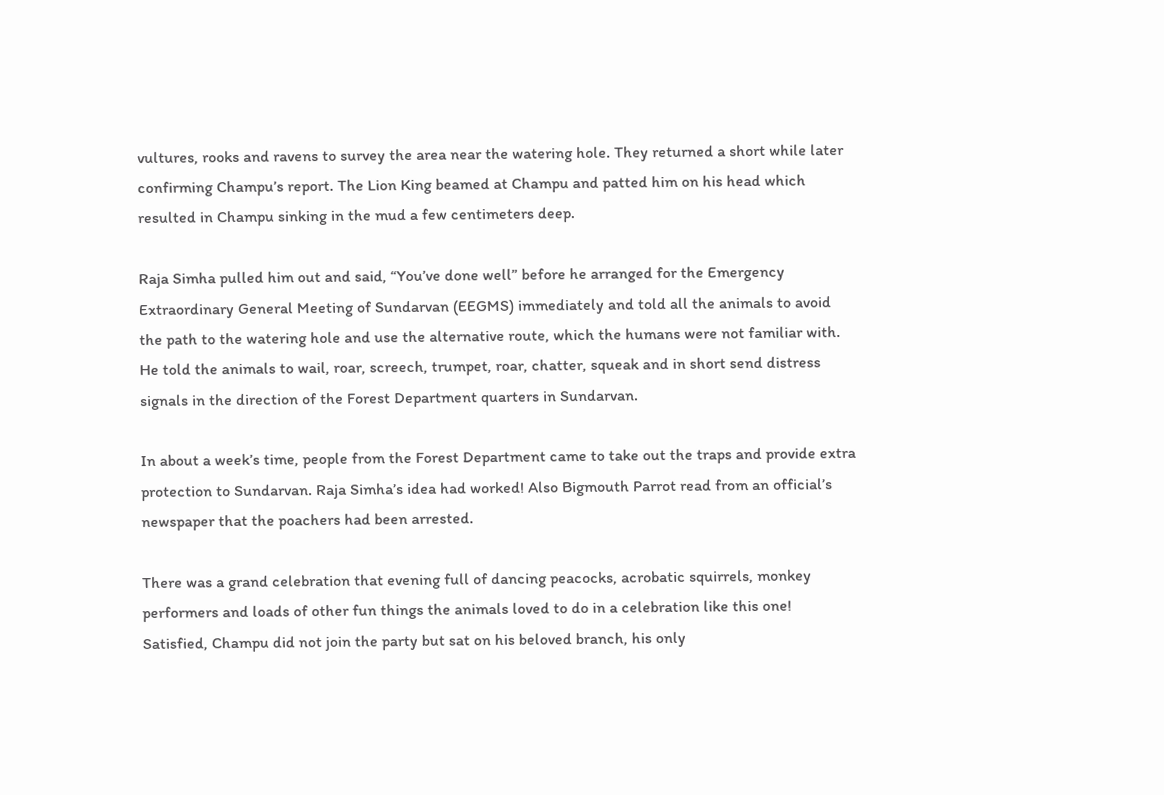vultures, rooks and ravens to survey the area near the watering hole. They returned a short while later confirming Champu’s report. The Lion King beamed at Champu and patted him on his head which resulted in Champu sinking in the mud a few centimeters deep.

Raja Simha pulled him out and said, “You’ve done well” before he arranged for the Emergency Extraordinary General Meeting of Sundarvan (EEGMS) immediately and told all the animals to avoid the path to the watering hole and use the alternative route, which the humans were not familiar with. He told the animals to wail, roar, screech, trumpet, roar, chatter, squeak and in short send distress signals in the direction of the Forest Department quarters in Sundarvan.

In about a week’s time, people from the Forest Department came to take out the traps and provide extra protection to Sundarvan. Raja Simha’s idea had worked! Also Bigmouth Parrot read from an official’s newspaper that the poachers had been arrested.

There was a grand celebration that evening full of dancing peacocks, acrobatic squirrels, monkey performers and loads of other fun things the animals loved to do in a celebration like this one! Satisfied, Champu did not join the party but sat on his beloved branch, his only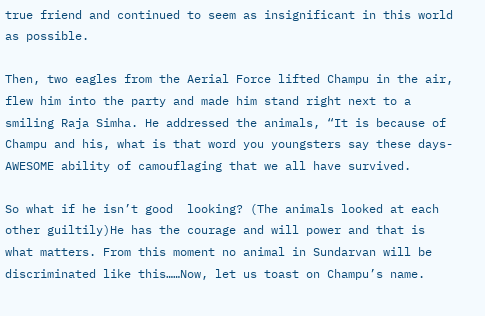true friend and continued to seem as insignificant in this world as possible.

Then, two eagles from the Aerial Force lifted Champu in the air, flew him into the party and made him stand right next to a smiling Raja Simha. He addressed the animals, “It is because of Champu and his, what is that word you youngsters say these days-AWESOME ability of camouflaging that we all have survived.

So what if he isn’t good  looking? (The animals looked at each other guiltily)He has the courage and will power and that is what matters. From this moment no animal in Sundarvan will be discriminated like this……Now, let us toast on Champu’s name.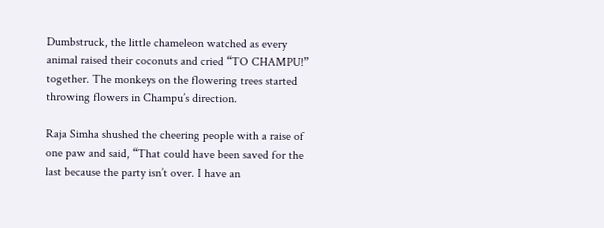Dumbstruck, the little chameleon watched as every animal raised their coconuts and cried “TO CHAMPU!” together. The monkeys on the flowering trees started throwing flowers in Champu’s direction.

Raja Simha shushed the cheering people with a raise of one paw and said, “That could have been saved for the last because the party isn’t over. I have an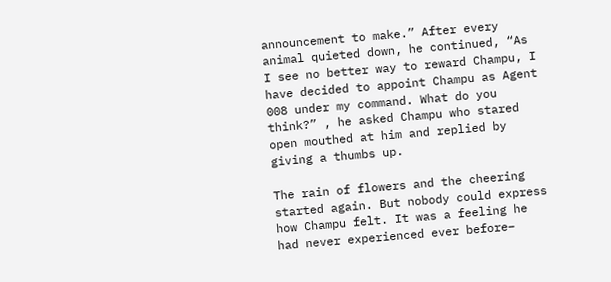announcement to make.” After every animal quieted down, he continued, “As I see no better way to reward Champu, I have decided to appoint Champu as Agent 008 under my command. What do you think?” , he asked Champu who stared open mouthed at him and replied by giving a thumbs up.

The rain of flowers and the cheering started again. But nobody could express how Champu felt. It was a feeling he had never experienced ever before–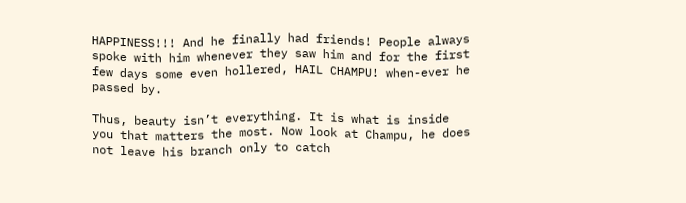HAPPINESS!!! And he finally had friends! People always spoke with him whenever they saw him and for the first few days some even hollered, HAIL CHAMPU! when-ever he passed by.

Thus, beauty isn’t everything. It is what is inside you that matters the most. Now look at Champu, he does not leave his branch only to catch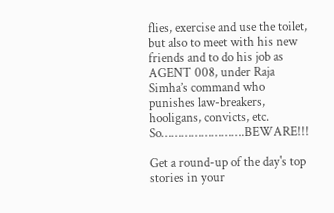flies, exercise and use the toilet, but also to meet with his new friends and to do his job as AGENT 008, under Raja Simha’s command who punishes law-breakers, hooligans, convicts, etc. So…………………….BEWARE!!!

Get a round-up of the day's top stories in your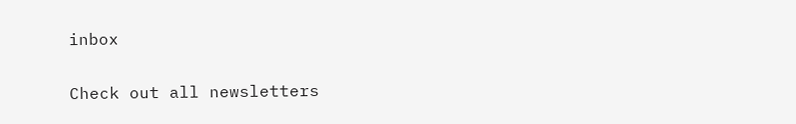inbox

Check out all newsletters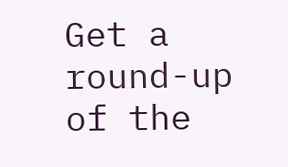Get a round-up of the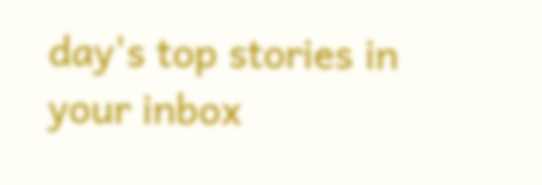day's top stories in your inbox